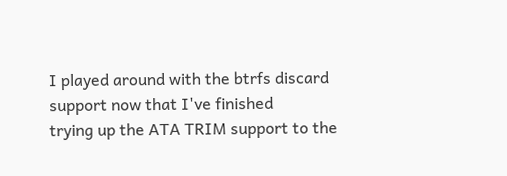I played around with the btrfs discard support now that I've finished
trying up the ATA TRIM support to the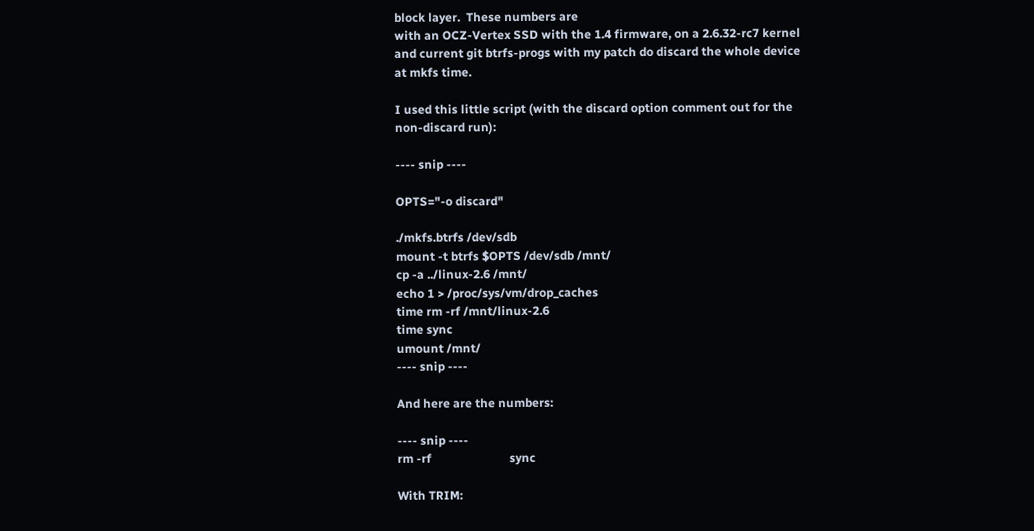block layer.  These numbers are
with an OCZ-Vertex SSD with the 1.4 firmware, on a 2.6.32-rc7 kernel
and current git btrfs-progs with my patch do discard the whole device
at mkfs time.

I used this little script (with the discard option comment out for the
non-discard run):

---- snip ----

OPTS="-o discard"

./mkfs.btrfs /dev/sdb
mount -t btrfs $OPTS /dev/sdb /mnt/
cp -a ../linux-2.6 /mnt/
echo 1 > /proc/sys/vm/drop_caches
time rm -rf /mnt/linux-2.6
time sync
umount /mnt/
---- snip ----

And here are the numbers:

---- snip ----
rm -rf                          sync

With TRIM: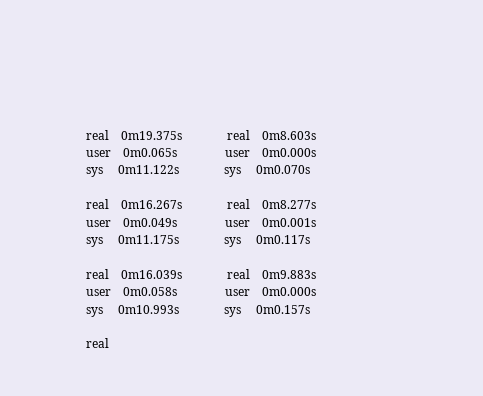real    0m19.375s               real    0m8.603s
user    0m0.065s                user    0m0.000s
sys     0m11.122s               sys     0m0.070s

real    0m16.267s               real    0m8.277s
user    0m0.049s                user    0m0.001s
sys     0m11.175s               sys     0m0.117s

real    0m16.039s               real    0m9.883s
user    0m0.058s                user    0m0.000s
sys     0m10.993s               sys     0m0.157s

real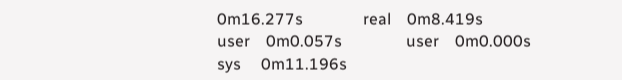0m16.277s               real    0m8.419s
user    0m0.057s                user    0m0.000s
sys     0m11.196s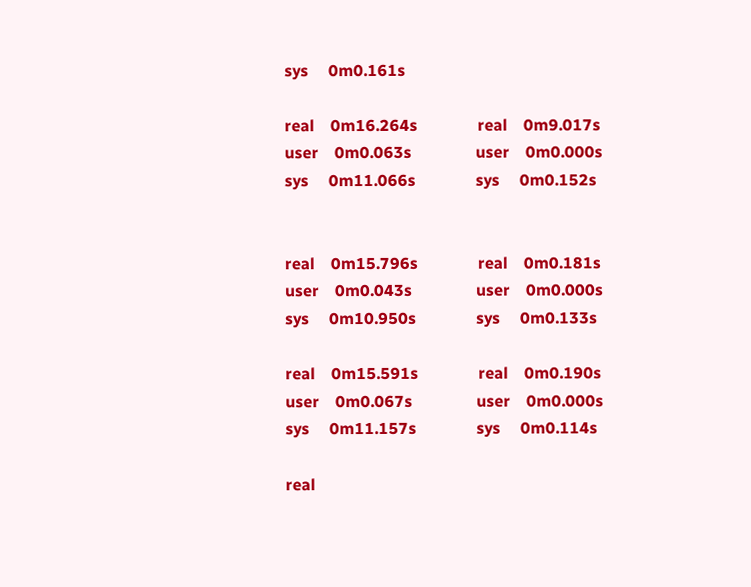sys     0m0.161s

real    0m16.264s               real    0m9.017s
user    0m0.063s                user    0m0.000s
sys     0m11.066s               sys     0m0.152s


real    0m15.796s               real    0m0.181s
user    0m0.043s                user    0m0.000s
sys     0m10.950s               sys     0m0.133s

real    0m15.591s               real    0m0.190s
user    0m0.067s                user    0m0.000s
sys     0m11.157s               sys     0m0.114s

real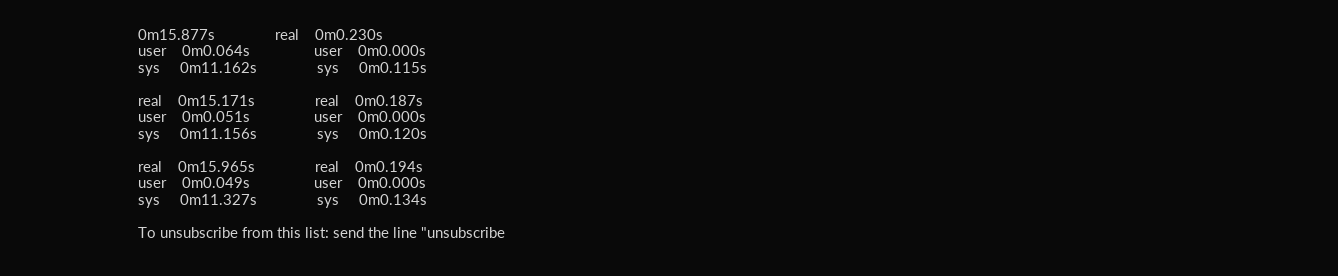0m15.877s               real    0m0.230s
user    0m0.064s                user    0m0.000s
sys     0m11.162s               sys     0m0.115s

real    0m15.171s               real    0m0.187s
user    0m0.051s                user    0m0.000s
sys     0m11.156s               sys     0m0.120s

real    0m15.965s               real    0m0.194s
user    0m0.049s                user    0m0.000s
sys     0m11.327s               sys     0m0.134s

To unsubscribe from this list: send the line "unsubscribe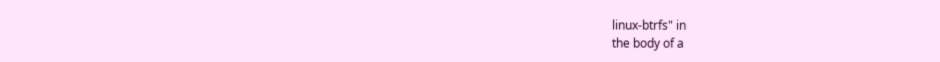linux-btrfs" in
the body of a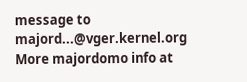message to majord...@vger.kernel.org
More majordomo info at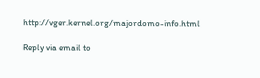http://vger.kernel.org/majordomo-info.html

Reply via email to